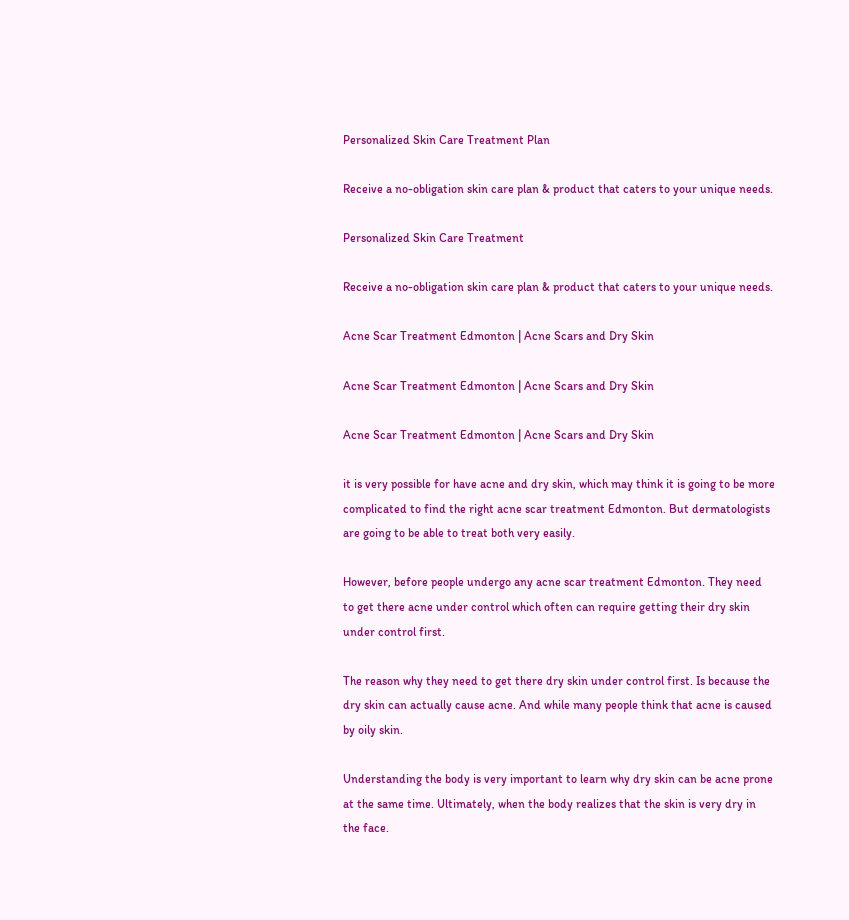Personalized Skin Care Treatment Plan

Receive a no-obligation skin care plan & product that caters to your unique needs.

Personalized Skin Care Treatment

Receive a no-obligation skin care plan & product that caters to your unique needs.

Acne Scar Treatment Edmonton | Acne Scars and Dry Skin

Acne Scar Treatment Edmonton | Acne Scars and Dry Skin

Acne Scar Treatment Edmonton | Acne Scars and Dry Skin

it is very possible for have acne and dry skin, which may think it is going to be more complicated to find the right acne scar treatment Edmonton. But dermatologists are going to be able to treat both very easily.

However, before people undergo any acne scar treatment Edmonton. They need to get there acne under control which often can require getting their dry skin under control first.

The reason why they need to get there dry skin under control first. Is because the dry skin can actually cause acne. And while many people think that acne is caused by oily skin.

Understanding the body is very important to learn why dry skin can be acne prone at the same time. Ultimately, when the body realizes that the skin is very dry in the face.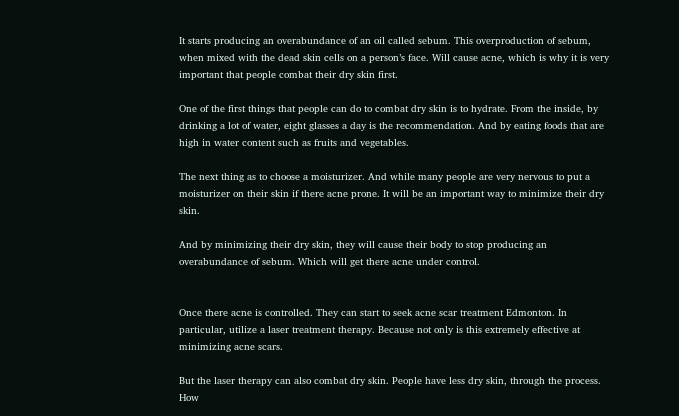It starts producing an overabundance of an oil called sebum. This overproduction of sebum, when mixed with the dead skin cells on a person’s face. Will cause acne, which is why it is very important that people combat their dry skin first.

One of the first things that people can do to combat dry skin is to hydrate. From the inside, by drinking a lot of water, eight glasses a day is the recommendation. And by eating foods that are high in water content such as fruits and vegetables.

The next thing as to choose a moisturizer. And while many people are very nervous to put a moisturizer on their skin if there acne prone. It will be an important way to minimize their dry skin.

And by minimizing their dry skin, they will cause their body to stop producing an overabundance of sebum. Which will get there acne under control.


Once there acne is controlled. They can start to seek acne scar treatment Edmonton. In particular, utilize a laser treatment therapy. Because not only is this extremely effective at minimizing acne scars.

But the laser therapy can also combat dry skin. People have less dry skin, through the process. How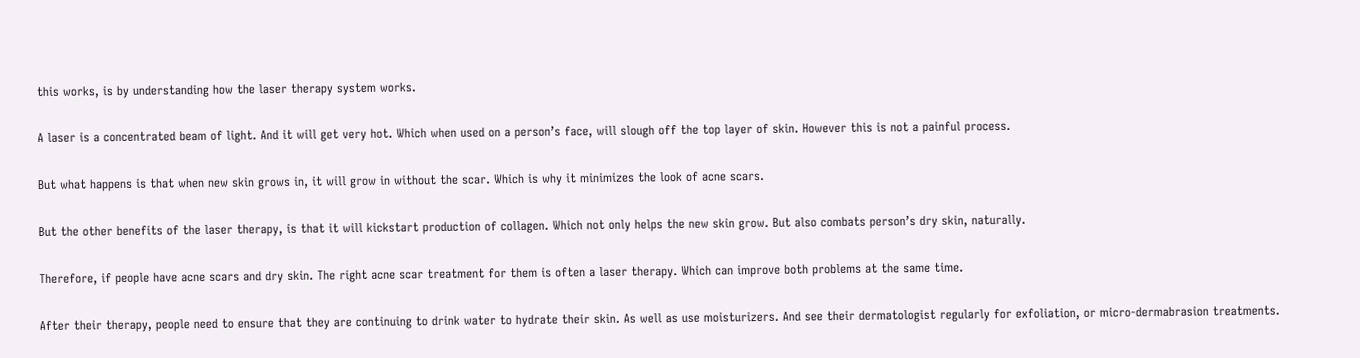this works, is by understanding how the laser therapy system works.

A laser is a concentrated beam of light. And it will get very hot. Which when used on a person’s face, will slough off the top layer of skin. However this is not a painful process.

But what happens is that when new skin grows in, it will grow in without the scar. Which is why it minimizes the look of acne scars.

But the other benefits of the laser therapy, is that it will kickstart production of collagen. Which not only helps the new skin grow. But also combats person’s dry skin, naturally.

Therefore, if people have acne scars and dry skin. The right acne scar treatment for them is often a laser therapy. Which can improve both problems at the same time.

After their therapy, people need to ensure that they are continuing to drink water to hydrate their skin. As well as use moisturizers. And see their dermatologist regularly for exfoliation, or micro-dermabrasion treatments.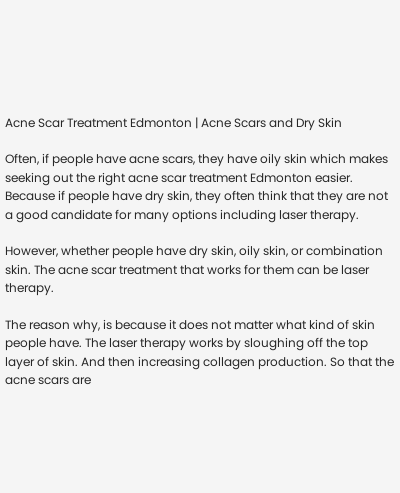Acne Scar Treatment Edmonton | Acne Scars and Dry Skin

Often, if people have acne scars, they have oily skin which makes seeking out the right acne scar treatment Edmonton easier. Because if people have dry skin, they often think that they are not a good candidate for many options including laser therapy.

However, whether people have dry skin, oily skin, or combination skin. The acne scar treatment that works for them can be laser therapy.

The reason why, is because it does not matter what kind of skin people have. The laser therapy works by sloughing off the top layer of skin. And then increasing collagen production. So that the acne scars are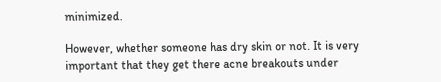minimized.

However, whether someone has dry skin or not. It is very important that they get there acne breakouts under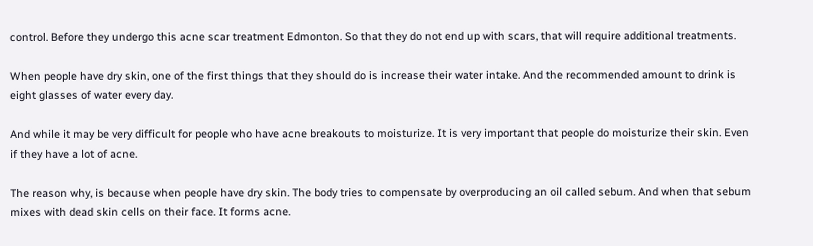control. Before they undergo this acne scar treatment Edmonton. So that they do not end up with scars, that will require additional treatments.

When people have dry skin, one of the first things that they should do is increase their water intake. And the recommended amount to drink is eight glasses of water every day.

And while it may be very difficult for people who have acne breakouts to moisturize. It is very important that people do moisturize their skin. Even if they have a lot of acne.

The reason why, is because when people have dry skin. The body tries to compensate by overproducing an oil called sebum. And when that sebum mixes with dead skin cells on their face. It forms acne.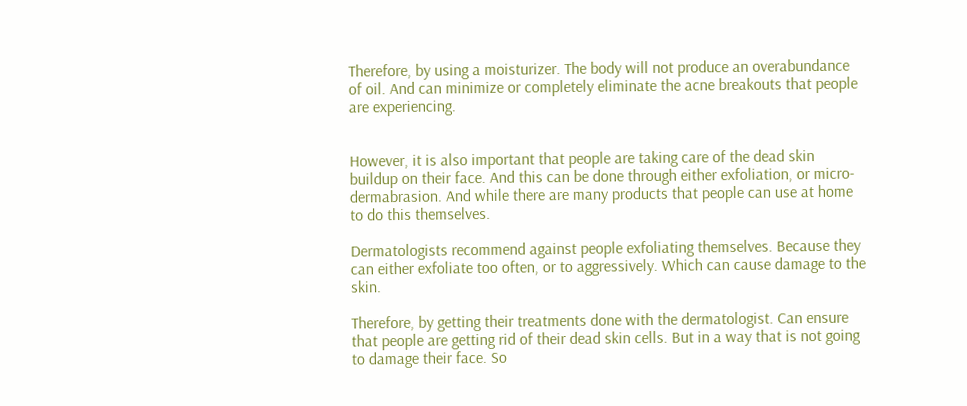Therefore, by using a moisturizer. The body will not produce an overabundance of oil. And can minimize or completely eliminate the acne breakouts that people are experiencing.


However, it is also important that people are taking care of the dead skin buildup on their face. And this can be done through either exfoliation, or micro-dermabrasion. And while there are many products that people can use at home to do this themselves.

Dermatologists recommend against people exfoliating themselves. Because they can either exfoliate too often, or to aggressively. Which can cause damage to the skin.

Therefore, by getting their treatments done with the dermatologist. Can ensure that people are getting rid of their dead skin cells. But in a way that is not going to damage their face. So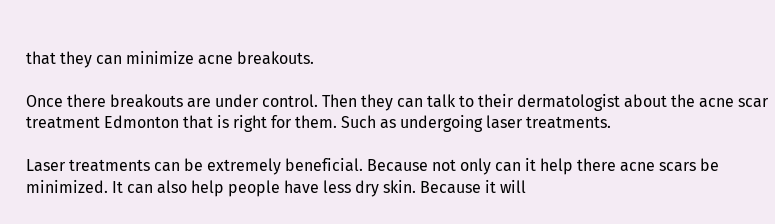that they can minimize acne breakouts.

Once there breakouts are under control. Then they can talk to their dermatologist about the acne scar treatment Edmonton that is right for them. Such as undergoing laser treatments.

Laser treatments can be extremely beneficial. Because not only can it help there acne scars be minimized. It can also help people have less dry skin. Because it will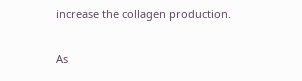increase the collagen production.

As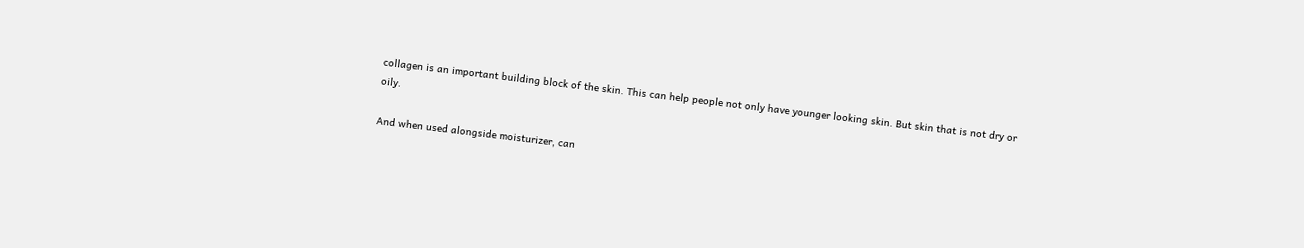collagen is an important building block of the skin. This can help people not only have younger looking skin. But skin that is not dry or oily.

And when used alongside moisturizer, can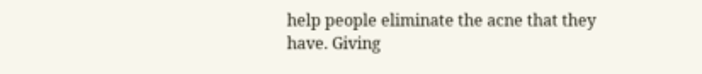help people eliminate the acne that they have. Giving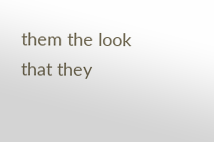them the look that they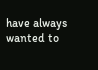have always wanted to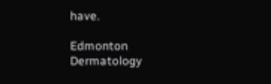have.

Edmonton Dermatology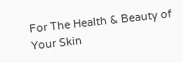For The Health & Beauty of Your Skin